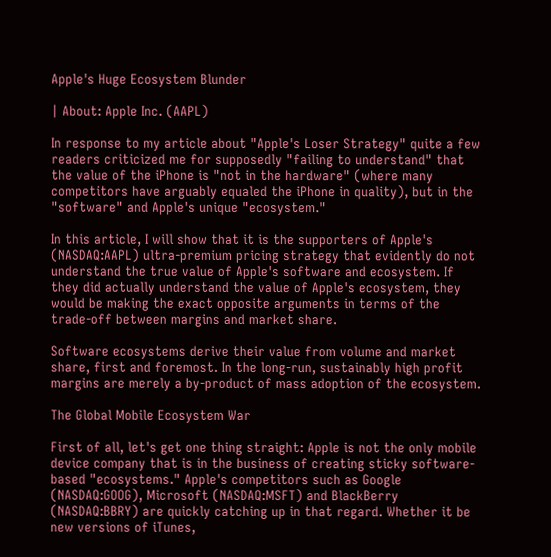Apple's Huge Ecosystem Blunder

| About: Apple Inc. (AAPL)

In response to my article about "Apple's Loser Strategy" quite a few readers criticized me for supposedly "failing to understand" that the value of the iPhone is "not in the hardware" (where many competitors have arguably equaled the iPhone in quality), but in the "software" and Apple's unique "ecosystem."

In this article, I will show that it is the supporters of Apple's (NASDAQ:AAPL) ultra-premium pricing strategy that evidently do not understand the true value of Apple's software and ecosystem. If they did actually understand the value of Apple's ecosystem, they would be making the exact opposite arguments in terms of the trade-off between margins and market share.

Software ecosystems derive their value from volume and market share, first and foremost. In the long-run, sustainably high profit margins are merely a by-product of mass adoption of the ecosystem.

The Global Mobile Ecosystem War

First of all, let's get one thing straight: Apple is not the only mobile device company that is in the business of creating sticky software-based "ecosystems." Apple's competitors such as Google (NASDAQ:GOOG), Microsoft (NASDAQ:MSFT) and BlackBerry (NASDAQ:BBRY) are quickly catching up in that regard. Whether it be new versions of iTunes,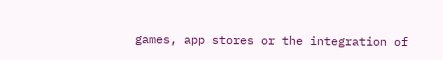games, app stores or the integration of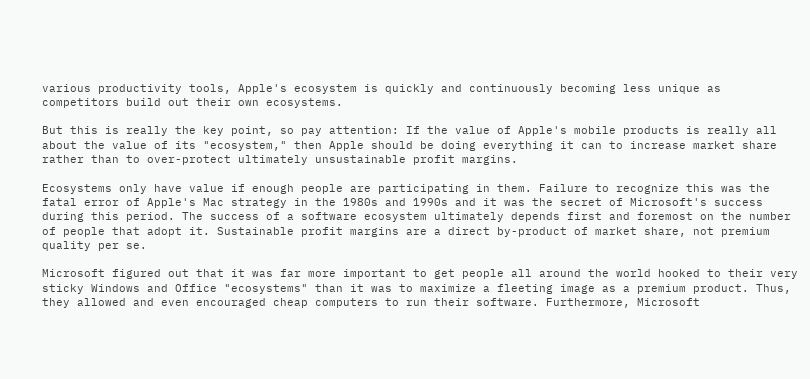various productivity tools, Apple's ecosystem is quickly and continuously becoming less unique as competitors build out their own ecosystems.

But this is really the key point, so pay attention: If the value of Apple's mobile products is really all about the value of its "ecosystem," then Apple should be doing everything it can to increase market share rather than to over-protect ultimately unsustainable profit margins.

Ecosystems only have value if enough people are participating in them. Failure to recognize this was the fatal error of Apple's Mac strategy in the 1980s and 1990s and it was the secret of Microsoft's success during this period. The success of a software ecosystem ultimately depends first and foremost on the number of people that adopt it. Sustainable profit margins are a direct by-product of market share, not premium quality per se.

Microsoft figured out that it was far more important to get people all around the world hooked to their very sticky Windows and Office "ecosystems" than it was to maximize a fleeting image as a premium product. Thus, they allowed and even encouraged cheap computers to run their software. Furthermore, Microsoft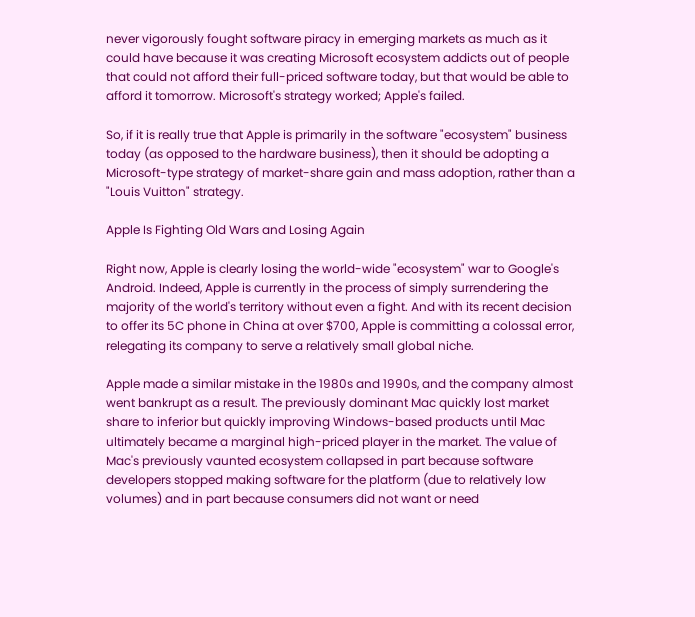never vigorously fought software piracy in emerging markets as much as it could have because it was creating Microsoft ecosystem addicts out of people that could not afford their full-priced software today, but that would be able to afford it tomorrow. Microsoft's strategy worked; Apple's failed.

So, if it is really true that Apple is primarily in the software "ecosystem" business today (as opposed to the hardware business), then it should be adopting a Microsoft-type strategy of market-share gain and mass adoption, rather than a "Louis Vuitton" strategy.

Apple Is Fighting Old Wars and Losing Again

Right now, Apple is clearly losing the world-wide "ecosystem" war to Google's Android. Indeed, Apple is currently in the process of simply surrendering the majority of the world's territory without even a fight. And with its recent decision to offer its 5C phone in China at over $700, Apple is committing a colossal error, relegating its company to serve a relatively small global niche.

Apple made a similar mistake in the 1980s and 1990s, and the company almost went bankrupt as a result. The previously dominant Mac quickly lost market share to inferior but quickly improving Windows-based products until Mac ultimately became a marginal high-priced player in the market. The value of Mac's previously vaunted ecosystem collapsed in part because software developers stopped making software for the platform (due to relatively low volumes) and in part because consumers did not want or need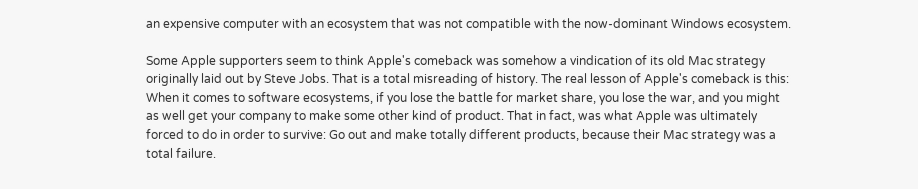an expensive computer with an ecosystem that was not compatible with the now-dominant Windows ecosystem.

Some Apple supporters seem to think Apple's comeback was somehow a vindication of its old Mac strategy originally laid out by Steve Jobs. That is a total misreading of history. The real lesson of Apple's comeback is this: When it comes to software ecosystems, if you lose the battle for market share, you lose the war, and you might as well get your company to make some other kind of product. That in fact, was what Apple was ultimately forced to do in order to survive: Go out and make totally different products, because their Mac strategy was a total failure.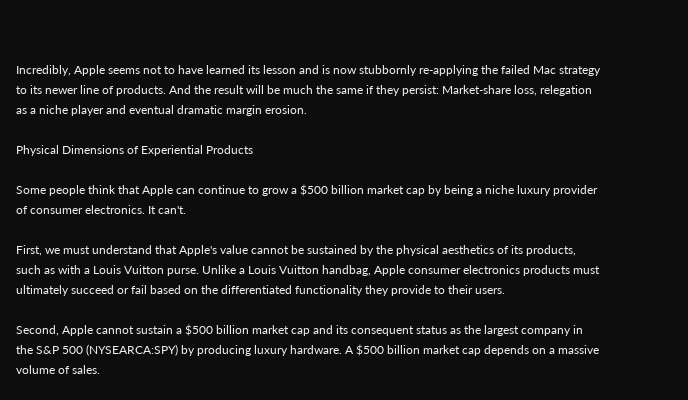Incredibly, Apple seems not to have learned its lesson and is now stubbornly re-applying the failed Mac strategy to its newer line of products. And the result will be much the same if they persist: Market-share loss, relegation as a niche player and eventual dramatic margin erosion.

Physical Dimensions of Experiential Products

Some people think that Apple can continue to grow a $500 billion market cap by being a niche luxury provider of consumer electronics. It can't.

First, we must understand that Apple's value cannot be sustained by the physical aesthetics of its products, such as with a Louis Vuitton purse. Unlike a Louis Vuitton handbag, Apple consumer electronics products must ultimately succeed or fail based on the differentiated functionality they provide to their users.

Second, Apple cannot sustain a $500 billion market cap and its consequent status as the largest company in the S&P 500 (NYSEARCA:SPY) by producing luxury hardware. A $500 billion market cap depends on a massive volume of sales.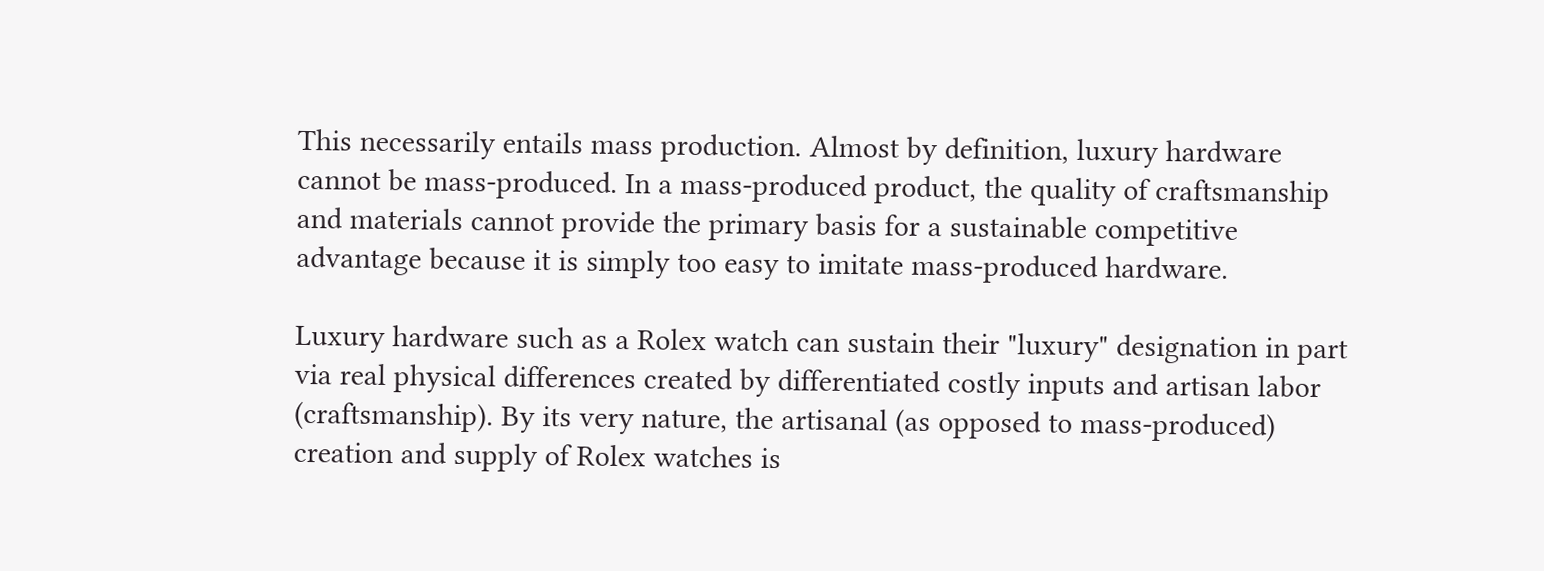This necessarily entails mass production. Almost by definition, luxury hardware cannot be mass-produced. In a mass-produced product, the quality of craftsmanship and materials cannot provide the primary basis for a sustainable competitive advantage because it is simply too easy to imitate mass-produced hardware.

Luxury hardware such as a Rolex watch can sustain their "luxury" designation in part via real physical differences created by differentiated costly inputs and artisan labor (craftsmanship). By its very nature, the artisanal (as opposed to mass-produced) creation and supply of Rolex watches is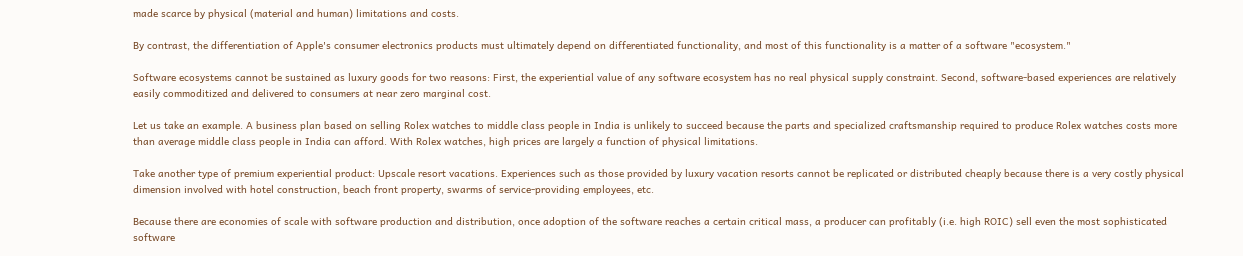made scarce by physical (material and human) limitations and costs.

By contrast, the differentiation of Apple's consumer electronics products must ultimately depend on differentiated functionality, and most of this functionality is a matter of a software "ecosystem."

Software ecosystems cannot be sustained as luxury goods for two reasons: First, the experiential value of any software ecosystem has no real physical supply constraint. Second, software-based experiences are relatively easily commoditized and delivered to consumers at near zero marginal cost.

Let us take an example. A business plan based on selling Rolex watches to middle class people in India is unlikely to succeed because the parts and specialized craftsmanship required to produce Rolex watches costs more than average middle class people in India can afford. With Rolex watches, high prices are largely a function of physical limitations.

Take another type of premium experiential product: Upscale resort vacations. Experiences such as those provided by luxury vacation resorts cannot be replicated or distributed cheaply because there is a very costly physical dimension involved with hotel construction, beach front property, swarms of service-providing employees, etc.

Because there are economies of scale with software production and distribution, once adoption of the software reaches a certain critical mass, a producer can profitably (i.e. high ROIC) sell even the most sophisticated software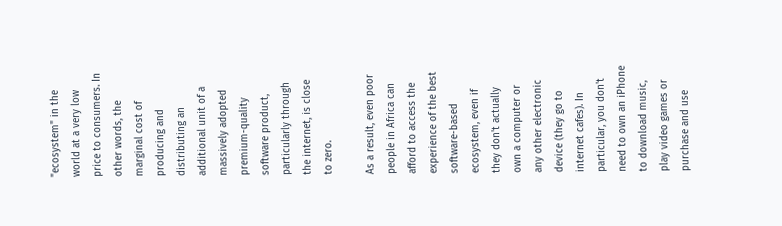"ecosystem" in the world at a very low price to consumers. In other words, the marginal cost of producing and distributing an additional unit of a massively adopted premium-quality software product, particularly through the internet, is close to zero.

As a result, even poor people in Africa can afford to access the experience of the best software-based ecosystem, even if they don't actually own a computer or any other electronic device (they go to internet cafes). In particular, you don't need to own an iPhone to download music, play video games or purchase and use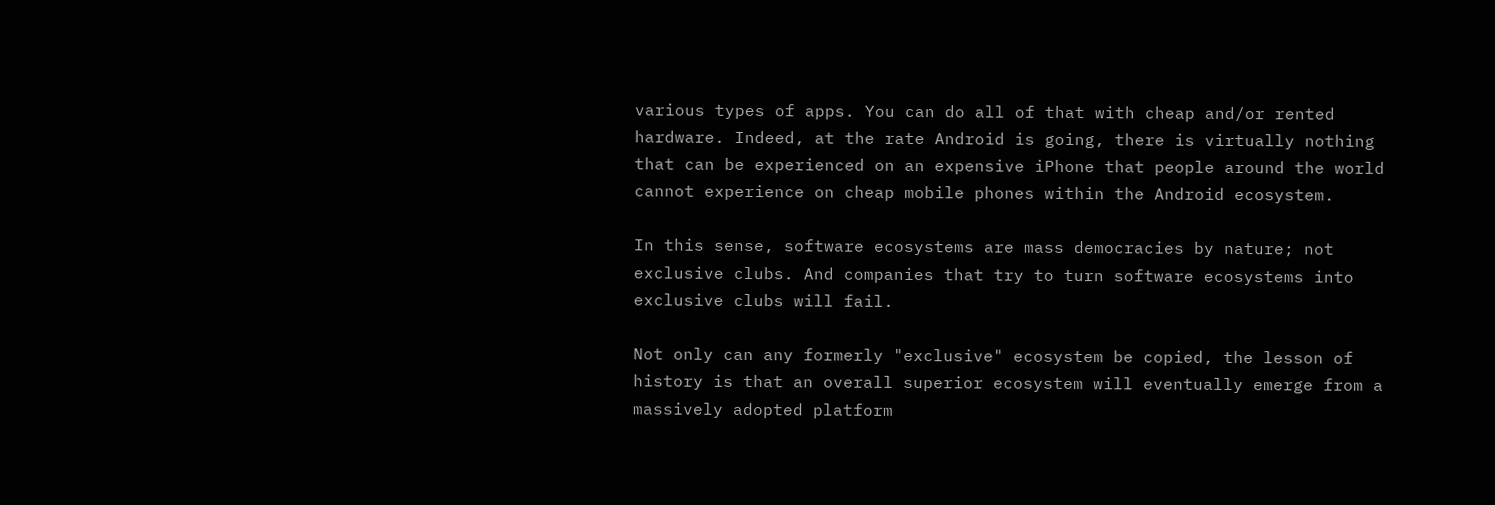various types of apps. You can do all of that with cheap and/or rented hardware. Indeed, at the rate Android is going, there is virtually nothing that can be experienced on an expensive iPhone that people around the world cannot experience on cheap mobile phones within the Android ecosystem.

In this sense, software ecosystems are mass democracies by nature; not exclusive clubs. And companies that try to turn software ecosystems into exclusive clubs will fail.

Not only can any formerly "exclusive" ecosystem be copied, the lesson of history is that an overall superior ecosystem will eventually emerge from a massively adopted platform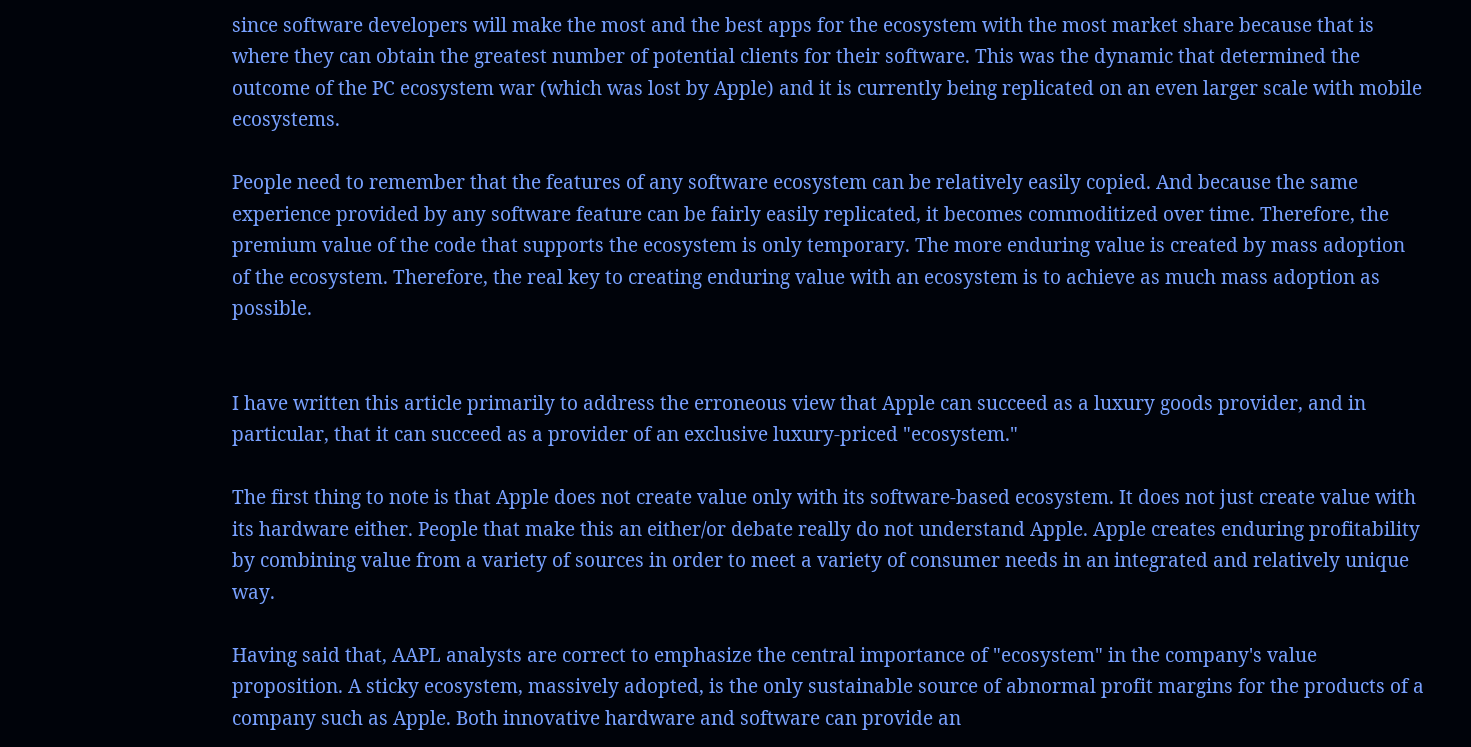since software developers will make the most and the best apps for the ecosystem with the most market share because that is where they can obtain the greatest number of potential clients for their software. This was the dynamic that determined the outcome of the PC ecosystem war (which was lost by Apple) and it is currently being replicated on an even larger scale with mobile ecosystems.

People need to remember that the features of any software ecosystem can be relatively easily copied. And because the same experience provided by any software feature can be fairly easily replicated, it becomes commoditized over time. Therefore, the premium value of the code that supports the ecosystem is only temporary. The more enduring value is created by mass adoption of the ecosystem. Therefore, the real key to creating enduring value with an ecosystem is to achieve as much mass adoption as possible.


I have written this article primarily to address the erroneous view that Apple can succeed as a luxury goods provider, and in particular, that it can succeed as a provider of an exclusive luxury-priced "ecosystem."

The first thing to note is that Apple does not create value only with its software-based ecosystem. It does not just create value with its hardware either. People that make this an either/or debate really do not understand Apple. Apple creates enduring profitability by combining value from a variety of sources in order to meet a variety of consumer needs in an integrated and relatively unique way.

Having said that, AAPL analysts are correct to emphasize the central importance of "ecosystem" in the company's value proposition. A sticky ecosystem, massively adopted, is the only sustainable source of abnormal profit margins for the products of a company such as Apple. Both innovative hardware and software can provide an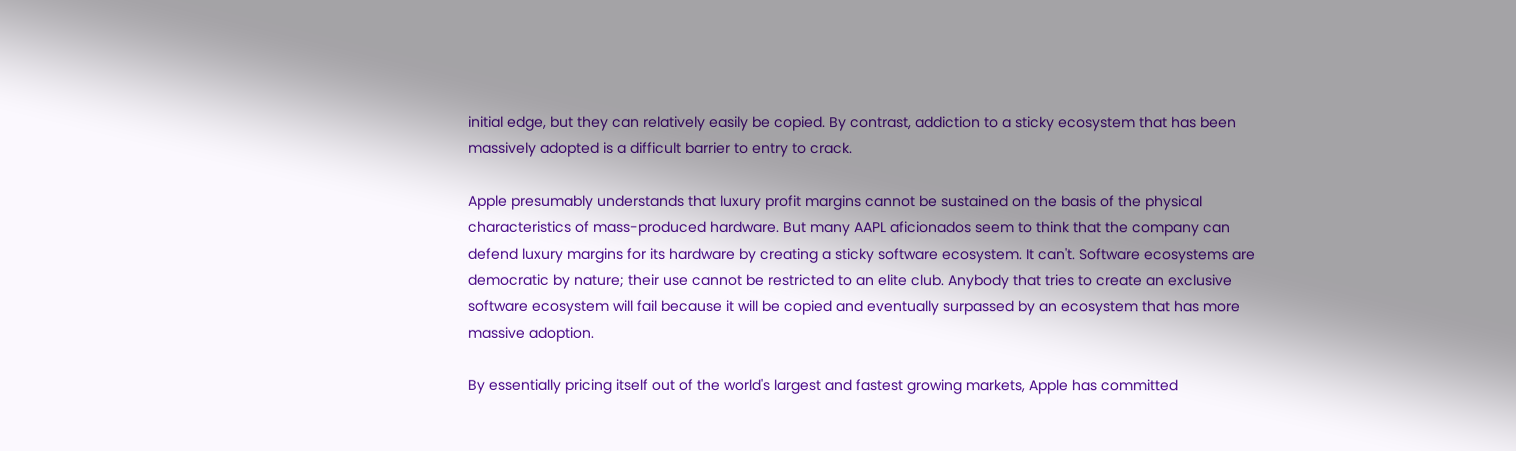initial edge, but they can relatively easily be copied. By contrast, addiction to a sticky ecosystem that has been massively adopted is a difficult barrier to entry to crack.

Apple presumably understands that luxury profit margins cannot be sustained on the basis of the physical characteristics of mass-produced hardware. But many AAPL aficionados seem to think that the company can defend luxury margins for its hardware by creating a sticky software ecosystem. It can't. Software ecosystems are democratic by nature; their use cannot be restricted to an elite club. Anybody that tries to create an exclusive software ecosystem will fail because it will be copied and eventually surpassed by an ecosystem that has more massive adoption.

By essentially pricing itself out of the world's largest and fastest growing markets, Apple has committed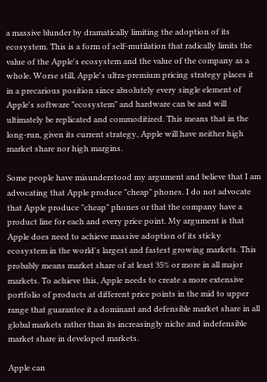a massive blunder by dramatically limiting the adoption of its ecosystem. This is a form of self-mutilation that radically limits the value of the Apple's ecosystem and the value of the company as a whole. Worse still, Apple's ultra-premium pricing strategy places it in a precarious position since absolutely every single element of Apple's software "ecosystem" and hardware can be and will ultimately be replicated and commoditized. This means that in the long-run, given its current strategy, Apple will have neither high market share nor high margins.

Some people have misunderstood my argument and believe that I am advocating that Apple produce "cheap" phones. I do not advocate that Apple produce "cheap" phones or that the company have a product line for each and every price point. My argument is that Apple does need to achieve massive adoption of its sticky ecosystem in the world's largest and fastest growing markets. This probably means market share of at least 35% or more in all major markets. To achieve this, Apple needs to create a more extensive portfolio of products at different price points in the mid to upper range that guarantee it a dominant and defensible market share in all global markets rather than its increasingly niche and indefensible market share in developed markets.

Apple can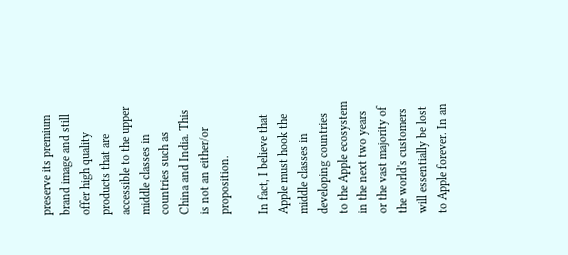preserve its premium brand image and still offer high quality products that are accessible to the upper middle classes in countries such as China and India. This is not an either/or proposition.

In fact, I believe that Apple must hook the middle classes in developing countries to the Apple ecosystem in the next two years or the vast majority of the world's customers will essentially be lost to Apple forever. In an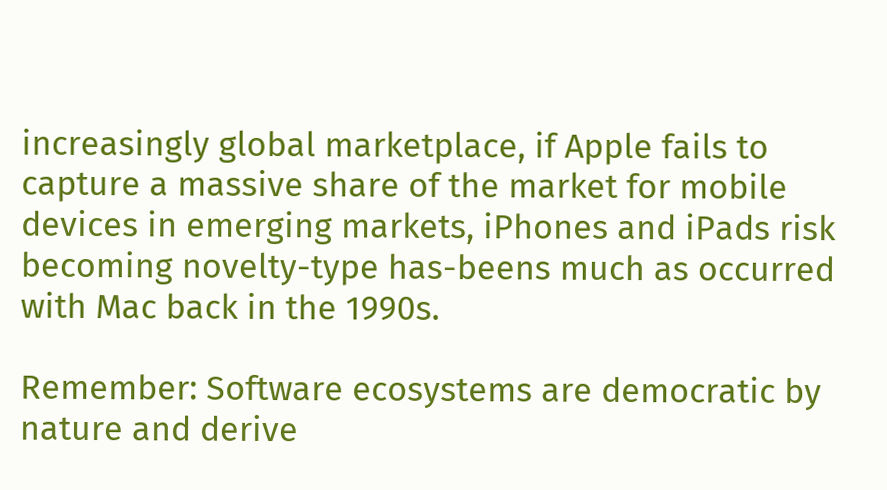increasingly global marketplace, if Apple fails to capture a massive share of the market for mobile devices in emerging markets, iPhones and iPads risk becoming novelty-type has-beens much as occurred with Mac back in the 1990s.

Remember: Software ecosystems are democratic by nature and derive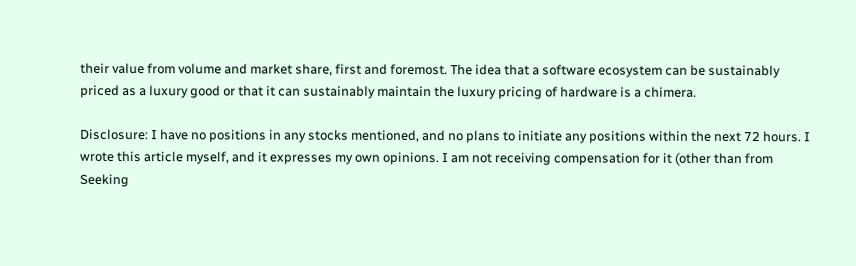their value from volume and market share, first and foremost. The idea that a software ecosystem can be sustainably priced as a luxury good or that it can sustainably maintain the luxury pricing of hardware is a chimera.

Disclosure: I have no positions in any stocks mentioned, and no plans to initiate any positions within the next 72 hours. I wrote this article myself, and it expresses my own opinions. I am not receiving compensation for it (other than from Seeking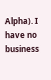Alpha). I have no business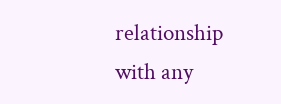relationship with any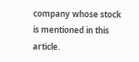company whose stock is mentioned in this article.